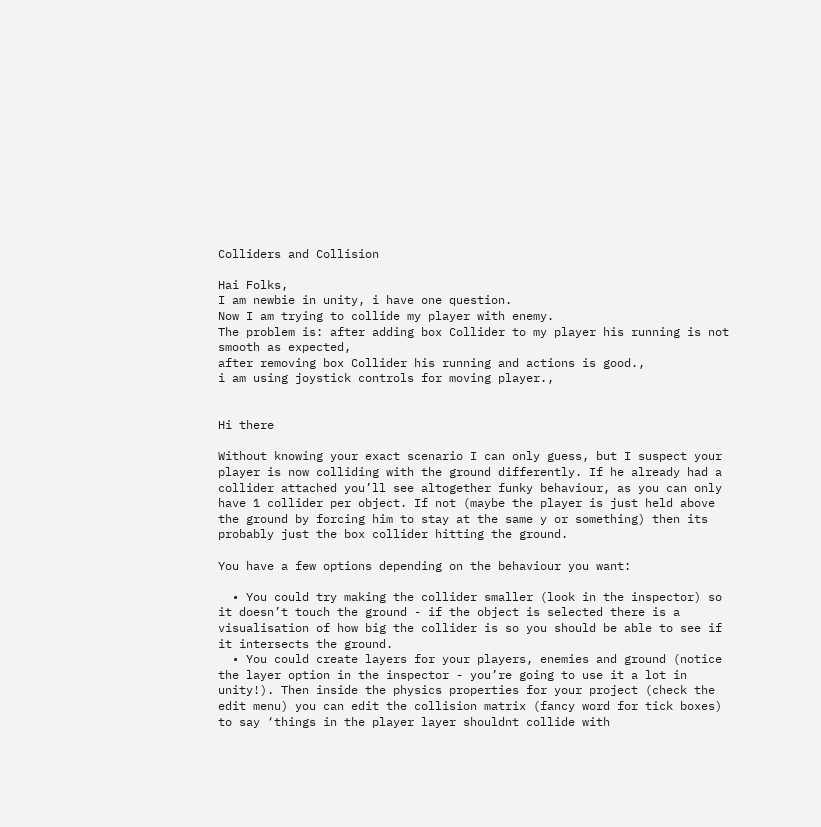Colliders and Collision

Hai Folks,
I am newbie in unity, i have one question.
Now I am trying to collide my player with enemy.
The problem is: after adding box Collider to my player his running is not smooth as expected,
after removing box Collider his running and actions is good.,
i am using joystick controls for moving player.,


Hi there

Without knowing your exact scenario I can only guess, but I suspect your player is now colliding with the ground differently. If he already had a collider attached you’ll see altogether funky behaviour, as you can only have 1 collider per object. If not (maybe the player is just held above the ground by forcing him to stay at the same y or something) then its probably just the box collider hitting the ground.

You have a few options depending on the behaviour you want:

  • You could try making the collider smaller (look in the inspector) so it doesn’t touch the ground - if the object is selected there is a visualisation of how big the collider is so you should be able to see if it intersects the ground.
  • You could create layers for your players, enemies and ground (notice the layer option in the inspector - you’re going to use it a lot in unity!). Then inside the physics properties for your project (check the edit menu) you can edit the collision matrix (fancy word for tick boxes) to say ‘things in the player layer shouldnt collide with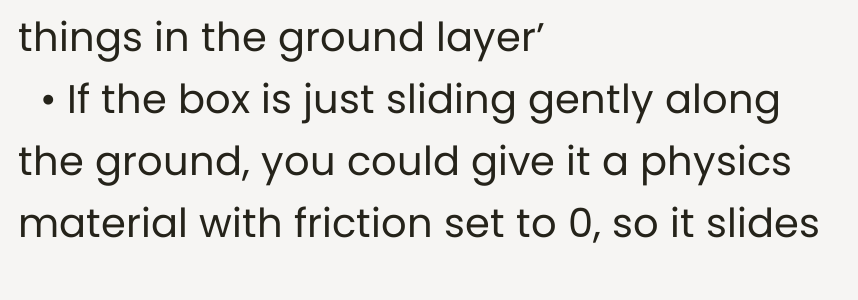things in the ground layer’
  • If the box is just sliding gently along the ground, you could give it a physics material with friction set to 0, so it slides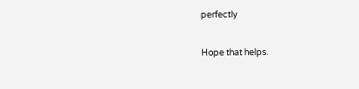perfectly

Hope that helps.